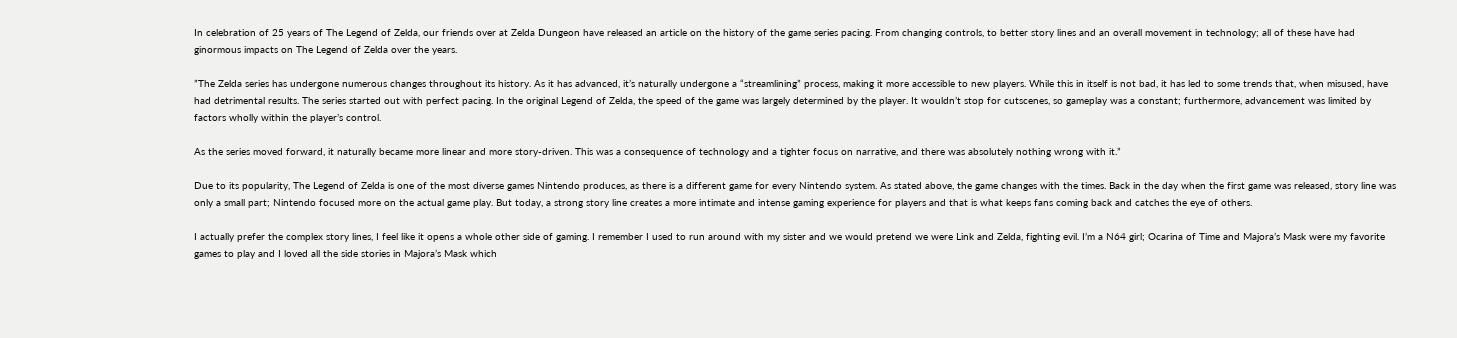In celebration of 25 years of The Legend of Zelda, our friends over at Zelda Dungeon have released an article on the history of the game series pacing. From changing controls, to better story lines and an overall movement in technology; all of these have had ginormous impacts on The Legend of Zelda over the years.

”The Zelda series has undergone numerous changes throughout its history. As it has advanced, it’s naturally undergone a “streamlining” process, making it more accessible to new players. While this in itself is not bad, it has led to some trends that, when misused, have had detrimental results. The series started out with perfect pacing. In the original Legend of Zelda, the speed of the game was largely determined by the player. It wouldn’t stop for cutscenes, so gameplay was a constant; furthermore, advancement was limited by factors wholly within the player’s control.

As the series moved forward, it naturally became more linear and more story-driven. This was a consequence of technology and a tighter focus on narrative, and there was absolutely nothing wrong with it.”

Due to its popularity, The Legend of Zelda is one of the most diverse games Nintendo produces, as there is a different game for every Nintendo system. As stated above, the game changes with the times. Back in the day when the first game was released, story line was only a small part; Nintendo focused more on the actual game play. But today, a strong story line creates a more intimate and intense gaming experience for players and that is what keeps fans coming back and catches the eye of others.

I actually prefer the complex story lines, I feel like it opens a whole other side of gaming. I remember I used to run around with my sister and we would pretend we were Link and Zelda, fighting evil. I’m a N64 girl; Ocarina of Time and Majora’s Mask were my favorite games to play and I loved all the side stories in Majora’s Mask which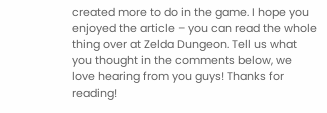created more to do in the game. I hope you enjoyed the article – you can read the whole thing over at Zelda Dungeon. Tell us what you thought in the comments below, we love hearing from you guys! Thanks for reading!